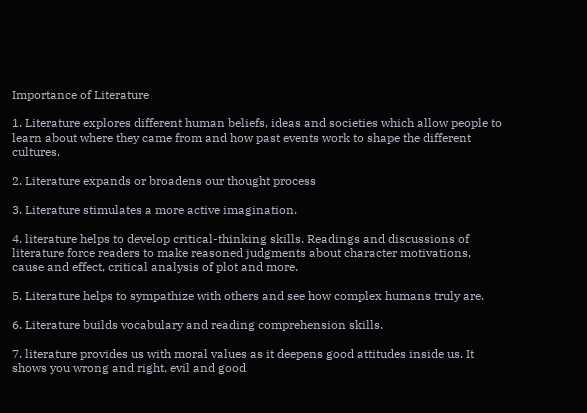Importance of Literature

1. Literature explores different human beliefs, ideas and societies which allow people to learn about where they came from and how past events work to shape the different cultures.

2. Literature expands or broadens our thought process

3. Literature stimulates a more active imagination.

4. literature helps to develop critical-thinking skills. Readings and discussions of literature force readers to make reasoned judgments about character motivations, cause and effect, critical analysis of plot and more.

5. Literature helps to sympathize with others and see how complex humans truly are.

6. Literature builds vocabulary and reading comprehension skills.

7. literature provides us with moral values as it deepens good attitudes inside us. It shows you wrong and right, evil and good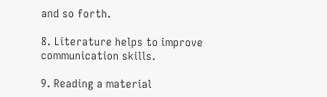and so forth.

8. Literature helps to improve communication skills.

9. Reading a material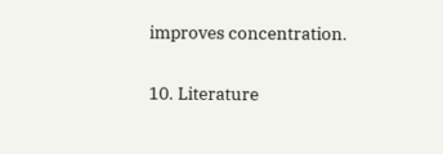improves concentration.

10. Literature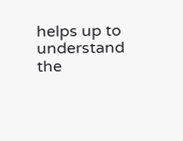helps up to understand the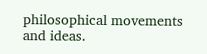philosophical movements and ideas.